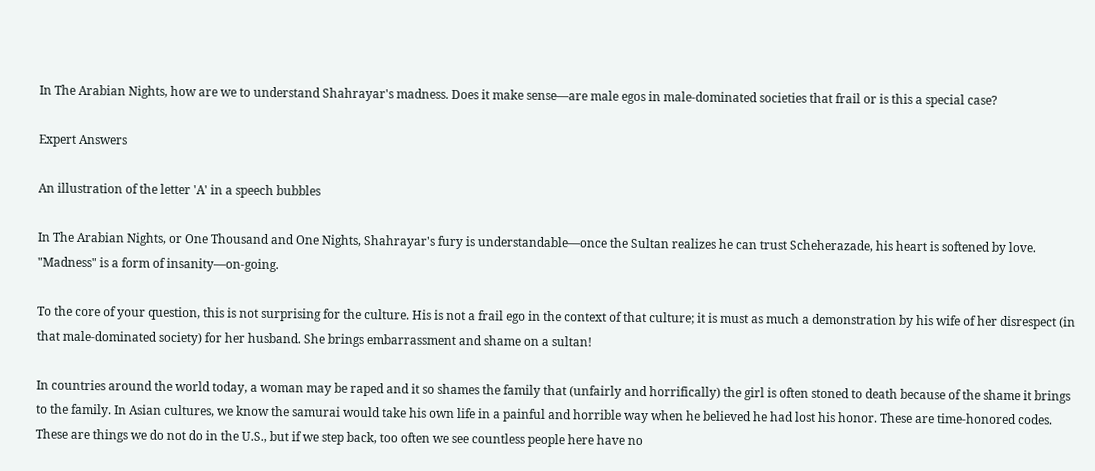In The Arabian Nights, how are we to understand Shahrayar's madness. Does it make sense—are male egos in male-dominated societies that frail or is this a special case?

Expert Answers

An illustration of the letter 'A' in a speech bubbles

In The Arabian Nights, or One Thousand and One Nights, Shahrayar's fury is understandable—once the Sultan realizes he can trust Scheherazade, his heart is softened by love. "Madness" is a form of insanity—on-going.

To the core of your question, this is not surprising for the culture. His is not a frail ego in the context of that culture; it is must as much a demonstration by his wife of her disrespect (in that male-dominated society) for her husband. She brings embarrassment and shame on a sultan!

In countries around the world today, a woman may be raped and it so shames the family that (unfairly and horrifically) the girl is often stoned to death because of the shame it brings to the family. In Asian cultures, we know the samurai would take his own life in a painful and horrible way when he believed he had lost his honor. These are time-honored codes. These are things we do not do in the U.S., but if we step back, too often we see countless people here have no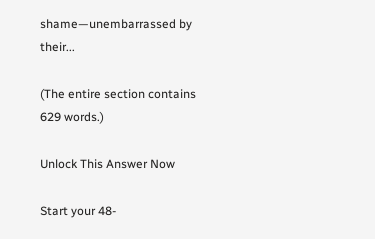shame—unembarrassed by their...

(The entire section contains 629 words.)

Unlock This Answer Now

Start your 48-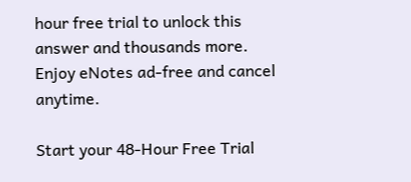hour free trial to unlock this answer and thousands more. Enjoy eNotes ad-free and cancel anytime.

Start your 48-Hour Free Trial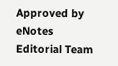Approved by eNotes Editorial Team